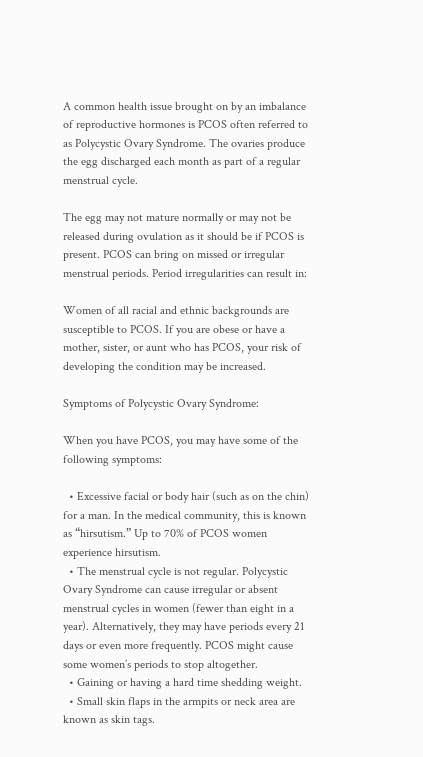A common health issue brought on by an imbalance of reproductive hormones is PCOS often referred to as Polycystic Ovary Syndrome. The ovaries produce the egg discharged each month as part of a regular menstrual cycle.

The egg may not mature normally or may not be released during ovulation as it should be if PCOS is present. PCOS can bring on missed or irregular menstrual periods. Period irregularities can result in:

Women of all racial and ethnic backgrounds are susceptible to PCOS. If you are obese or have a mother, sister, or aunt who has PCOS, your risk of developing the condition may be increased.

Symptoms of Polycystic Ovary Syndrome:

When you have PCOS, you may have some of the following symptoms:

  • Excessive facial or body hair (such as on the chin) for a man. In the medical community, this is known as “hirsutism.” Up to 70% of PCOS women experience hirsutism.
  • The menstrual cycle is not regular. Polycystic Ovary Syndrome can cause irregular or absent menstrual cycles in women (fewer than eight in a year). Alternatively, they may have periods every 21 days or even more frequently. PCOS might cause some women’s periods to stop altogether.
  • Gaining or having a hard time shedding weight.
  • Small skin flaps in the armpits or neck area are known as skin tags.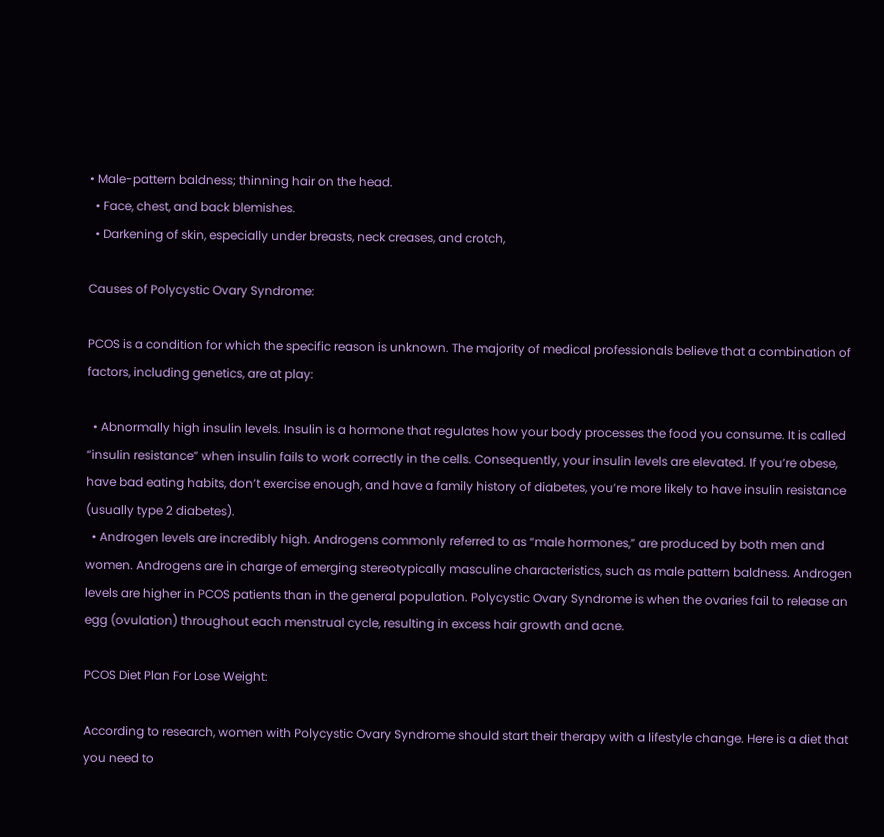• Male-pattern baldness; thinning hair on the head.
  • Face, chest, and back blemishes.
  • Darkening of skin, especially under breasts, neck creases, and crotch,

Causes of Polycystic Ovary Syndrome:

PCOS is a condition for which the specific reason is unknown. The majority of medical professionals believe that a combination of factors, including genetics, are at play:

  • Abnormally high insulin levels. Insulin is a hormone that regulates how your body processes the food you consume. It is called “insulin resistance” when insulin fails to work correctly in the cells. Consequently, your insulin levels are elevated. If you’re obese, have bad eating habits, don’t exercise enough, and have a family history of diabetes, you’re more likely to have insulin resistance (usually type 2 diabetes).
  • Androgen levels are incredibly high. Androgens commonly referred to as “male hormones,” are produced by both men and women. Androgens are in charge of emerging stereotypically masculine characteristics, such as male pattern baldness. Androgen levels are higher in PCOS patients than in the general population. Polycystic Ovary Syndrome is when the ovaries fail to release an egg (ovulation) throughout each menstrual cycle, resulting in excess hair growth and acne.

PCOS Diet Plan For Lose Weight:

According to research, women with Polycystic Ovary Syndrome should start their therapy with a lifestyle change. Here is a diet that you need to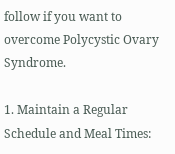follow if you want to overcome Polycystic Ovary Syndrome.

1. Maintain a Regular Schedule and Meal Times: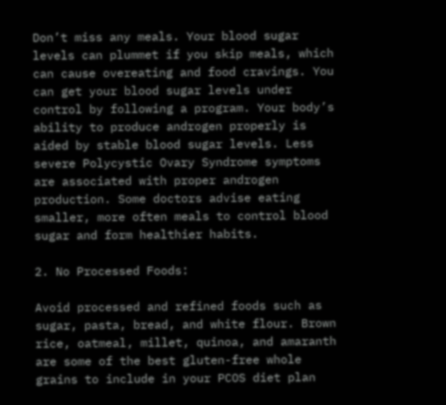Don’t miss any meals. Your blood sugar levels can plummet if you skip meals, which can cause overeating and food cravings. You can get your blood sugar levels under control by following a program. Your body’s ability to produce androgen properly is aided by stable blood sugar levels. Less severe Polycystic Ovary Syndrome symptoms are associated with proper androgen production. Some doctors advise eating smaller, more often meals to control blood sugar and form healthier habits.

2. No Processed Foods:

Avoid processed and refined foods such as sugar, pasta, bread, and white flour. Brown rice, oatmeal, millet, quinoa, and amaranth are some of the best gluten-free whole grains to include in your PCOS diet plan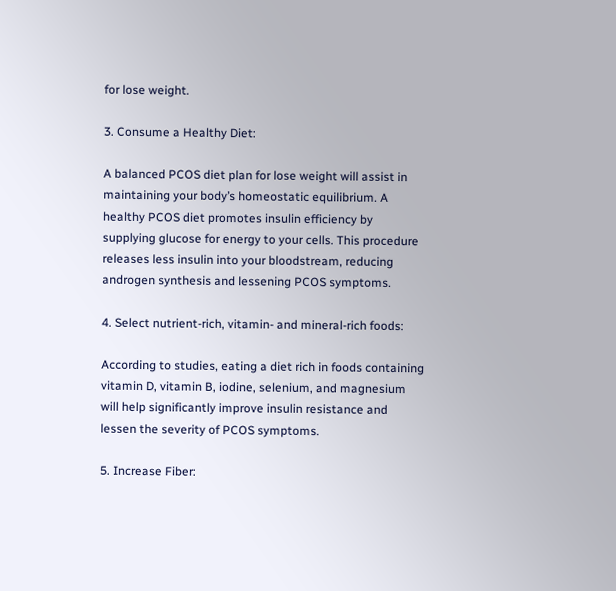for lose weight.

3. Consume a Healthy Diet:

A balanced PCOS diet plan for lose weight will assist in maintaining your body’s homeostatic equilibrium. A healthy PCOS diet promotes insulin efficiency by supplying glucose for energy to your cells. This procedure releases less insulin into your bloodstream, reducing androgen synthesis and lessening PCOS symptoms.

4. Select nutrient-rich, vitamin- and mineral-rich foods:

According to studies, eating a diet rich in foods containing vitamin D, vitamin B, iodine, selenium, and magnesium will help significantly improve insulin resistance and lessen the severity of PCOS symptoms.

5. Increase Fiber: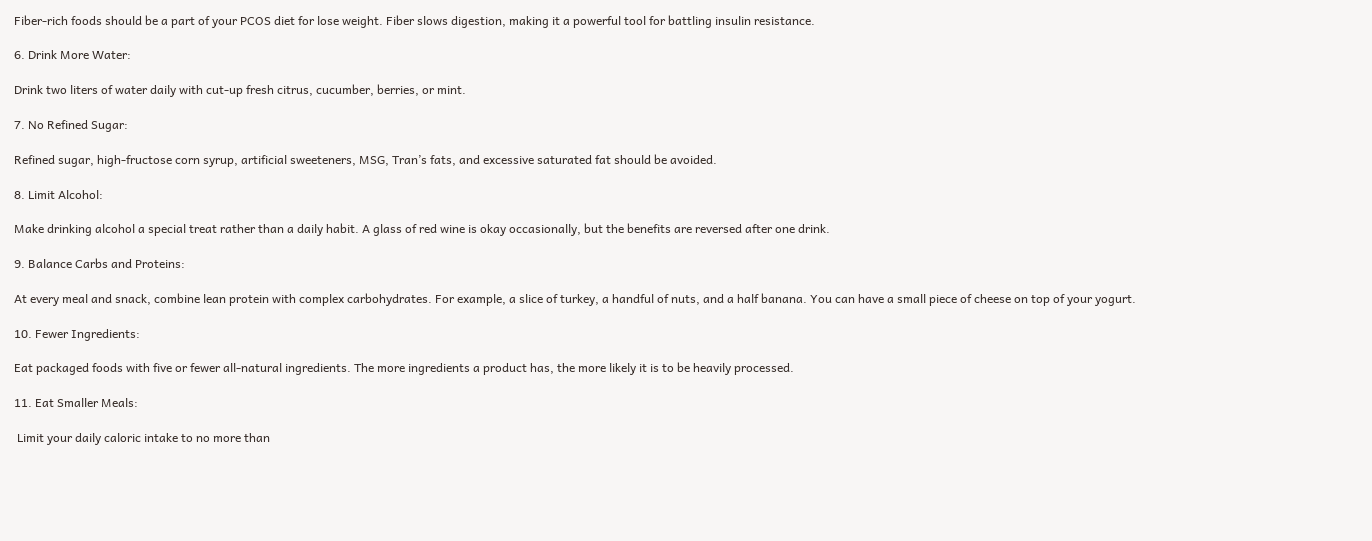Fiber-rich foods should be a part of your PCOS diet for lose weight. Fiber slows digestion, making it a powerful tool for battling insulin resistance.

6. Drink More Water:

Drink two liters of water daily with cut-up fresh citrus, cucumber, berries, or mint.

7. No Refined Sugar:

Refined sugar, high-fructose corn syrup, artificial sweeteners, MSG, Tran’s fats, and excessive saturated fat should be avoided.

8. Limit Alcohol:

Make drinking alcohol a special treat rather than a daily habit. A glass of red wine is okay occasionally, but the benefits are reversed after one drink.

9. Balance Carbs and Proteins:

At every meal and snack, combine lean protein with complex carbohydrates. For example, a slice of turkey, a handful of nuts, and a half banana. You can have a small piece of cheese on top of your yogurt.

10. Fewer Ingredients:

Eat packaged foods with five or fewer all-natural ingredients. The more ingredients a product has, the more likely it is to be heavily processed.

11. Eat Smaller Meals:

 Limit your daily caloric intake to no more than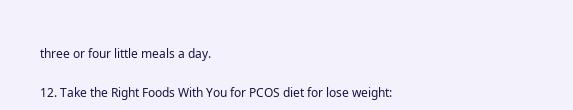three or four little meals a day.

12. Take the Right Foods With You for PCOS diet for lose weight: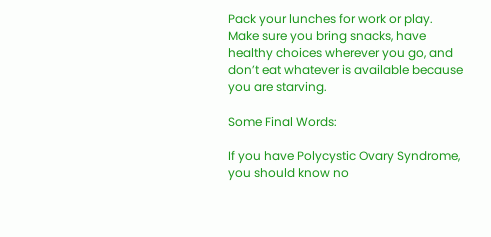Pack your lunches for work or play. Make sure you bring snacks, have healthy choices wherever you go, and don’t eat whatever is available because you are starving.

Some Final Words:

If you have Polycystic Ovary Syndrome, you should know no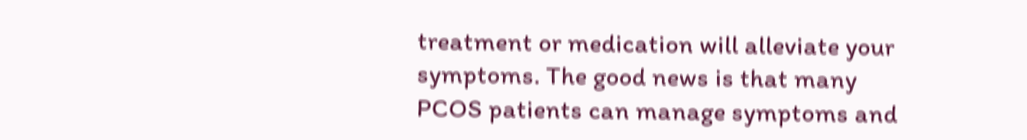treatment or medication will alleviate your symptoms. The good news is that many PCOS patients can manage symptoms and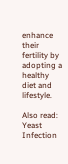enhance their fertility by adopting a healthy diet and lifestyle.

Also read: Yeast Infection